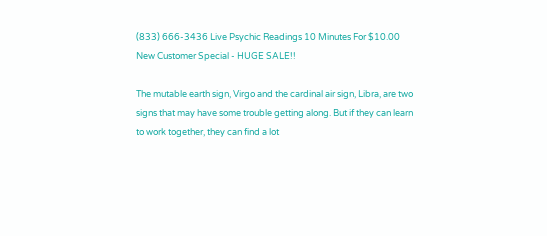(833) 666-3436 Live Psychic Readings 10 Minutes For $10.00 New Customer Special - HUGE SALE!!

The mutable earth sign, Virgo and the cardinal air sign, Libra, are two signs that may have some trouble getting along. But if they can learn to work together, they can find a lot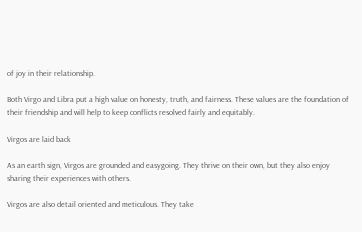of joy in their relationship.

Both Virgo and Libra put a high value on honesty, truth, and fairness. These values are the foundation of their friendship and will help to keep conflicts resolved fairly and equitably.

Virgos are laid back

As an earth sign, Virgos are grounded and easygoing. They thrive on their own, but they also enjoy sharing their experiences with others.

Virgos are also detail oriented and meticulous. They take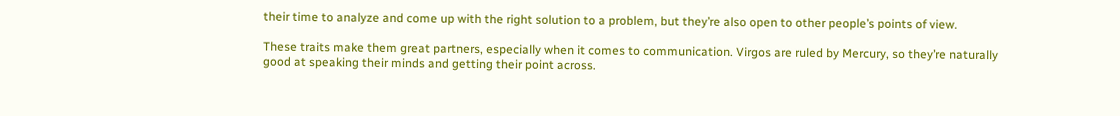their time to analyze and come up with the right solution to a problem, but they’re also open to other people’s points of view.

These traits make them great partners, especially when it comes to communication. Virgos are ruled by Mercury, so they’re naturally good at speaking their minds and getting their point across.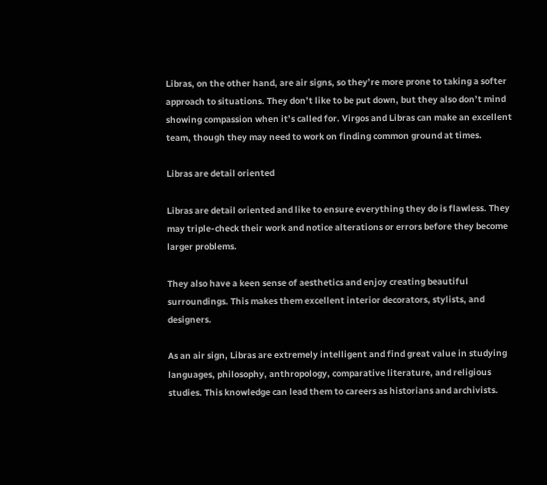Libras, on the other hand, are air signs, so they’re more prone to taking a softer approach to situations. They don’t like to be put down, but they also don’t mind showing compassion when it’s called for. Virgos and Libras can make an excellent team, though they may need to work on finding common ground at times.

Libras are detail oriented

Libras are detail oriented and like to ensure everything they do is flawless. They may triple-check their work and notice alterations or errors before they become larger problems.

They also have a keen sense of aesthetics and enjoy creating beautiful surroundings. This makes them excellent interior decorators, stylists, and designers.

As an air sign, Libras are extremely intelligent and find great value in studying languages, philosophy, anthropology, comparative literature, and religious studies. This knowledge can lead them to careers as historians and archivists.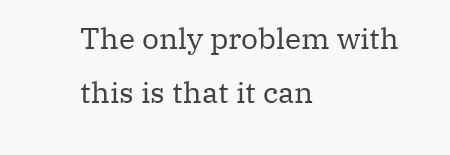The only problem with this is that it can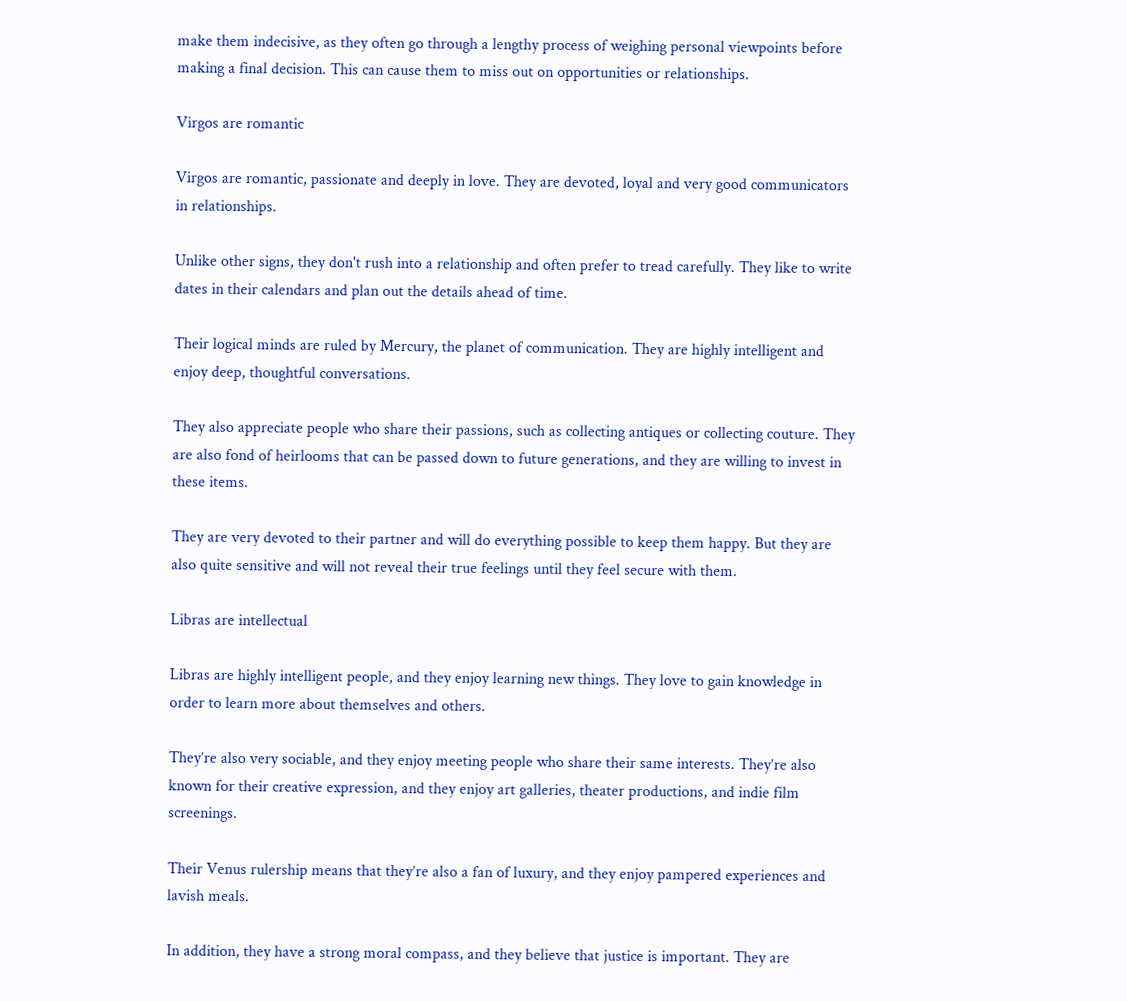make them indecisive, as they often go through a lengthy process of weighing personal viewpoints before making a final decision. This can cause them to miss out on opportunities or relationships.

Virgos are romantic

Virgos are romantic, passionate and deeply in love. They are devoted, loyal and very good communicators in relationships.

Unlike other signs, they don't rush into a relationship and often prefer to tread carefully. They like to write dates in their calendars and plan out the details ahead of time.

Their logical minds are ruled by Mercury, the planet of communication. They are highly intelligent and enjoy deep, thoughtful conversations.

They also appreciate people who share their passions, such as collecting antiques or collecting couture. They are also fond of heirlooms that can be passed down to future generations, and they are willing to invest in these items.

They are very devoted to their partner and will do everything possible to keep them happy. But they are also quite sensitive and will not reveal their true feelings until they feel secure with them.

Libras are intellectual

Libras are highly intelligent people, and they enjoy learning new things. They love to gain knowledge in order to learn more about themselves and others.

They’re also very sociable, and they enjoy meeting people who share their same interests. They’re also known for their creative expression, and they enjoy art galleries, theater productions, and indie film screenings.

Their Venus rulership means that they’re also a fan of luxury, and they enjoy pampered experiences and lavish meals.

In addition, they have a strong moral compass, and they believe that justice is important. They are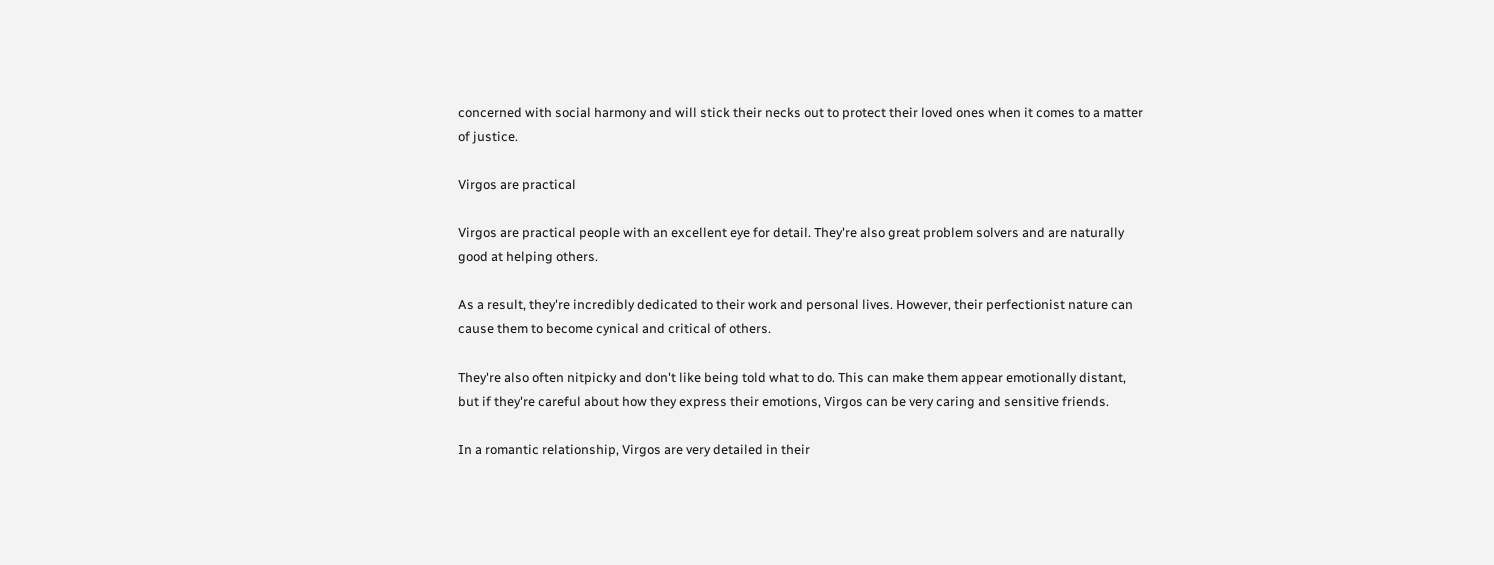concerned with social harmony and will stick their necks out to protect their loved ones when it comes to a matter of justice.

Virgos are practical

Virgos are practical people with an excellent eye for detail. They're also great problem solvers and are naturally good at helping others.

As a result, they're incredibly dedicated to their work and personal lives. However, their perfectionist nature can cause them to become cynical and critical of others.

They're also often nitpicky and don't like being told what to do. This can make them appear emotionally distant, but if they're careful about how they express their emotions, Virgos can be very caring and sensitive friends.

In a romantic relationship, Virgos are very detailed in their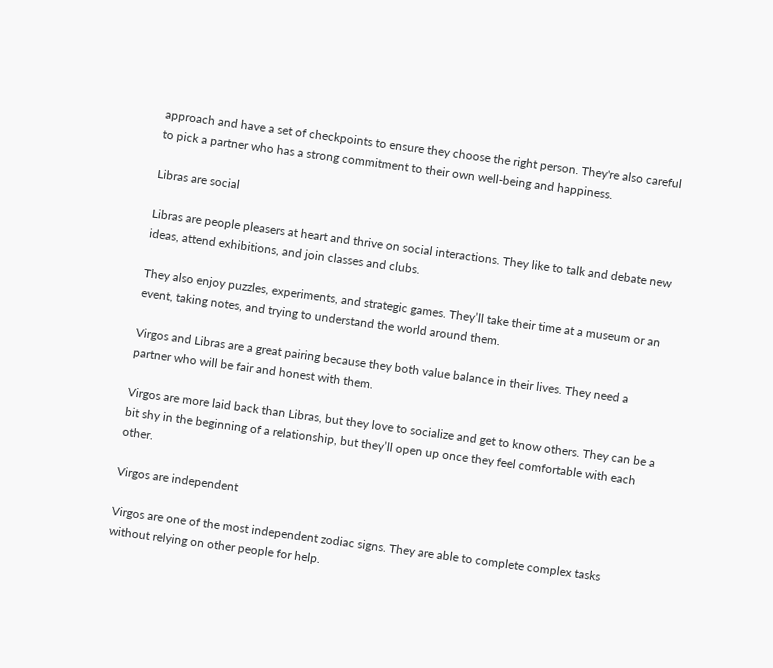approach and have a set of checkpoints to ensure they choose the right person. They're also careful to pick a partner who has a strong commitment to their own well-being and happiness.

Libras are social

Libras are people pleasers at heart and thrive on social interactions. They like to talk and debate new ideas, attend exhibitions, and join classes and clubs.

They also enjoy puzzles, experiments, and strategic games. They’ll take their time at a museum or an event, taking notes, and trying to understand the world around them.

Virgos and Libras are a great pairing because they both value balance in their lives. They need a partner who will be fair and honest with them.

Virgos are more laid back than Libras, but they love to socialize and get to know others. They can be a bit shy in the beginning of a relationship, but they’ll open up once they feel comfortable with each other.

Virgos are independent

Virgos are one of the most independent zodiac signs. They are able to complete complex tasks without relying on other people for help.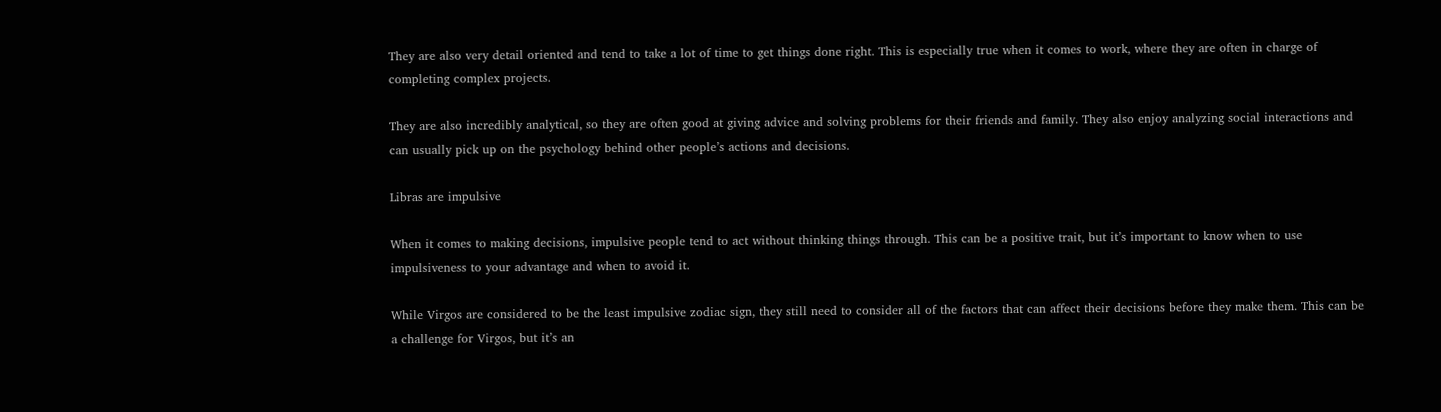They are also very detail oriented and tend to take a lot of time to get things done right. This is especially true when it comes to work, where they are often in charge of completing complex projects.

They are also incredibly analytical, so they are often good at giving advice and solving problems for their friends and family. They also enjoy analyzing social interactions and can usually pick up on the psychology behind other people’s actions and decisions.

Libras are impulsive

When it comes to making decisions, impulsive people tend to act without thinking things through. This can be a positive trait, but it’s important to know when to use impulsiveness to your advantage and when to avoid it.

While Virgos are considered to be the least impulsive zodiac sign, they still need to consider all of the factors that can affect their decisions before they make them. This can be a challenge for Virgos, but it’s an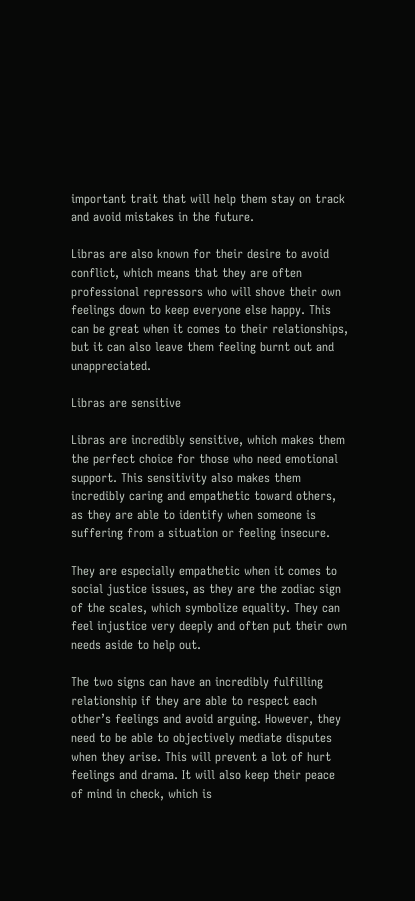important trait that will help them stay on track and avoid mistakes in the future.

Libras are also known for their desire to avoid conflict, which means that they are often professional repressors who will shove their own feelings down to keep everyone else happy. This can be great when it comes to their relationships, but it can also leave them feeling burnt out and unappreciated.

Libras are sensitive

Libras are incredibly sensitive, which makes them the perfect choice for those who need emotional support. This sensitivity also makes them incredibly caring and empathetic toward others, as they are able to identify when someone is suffering from a situation or feeling insecure.

They are especially empathetic when it comes to social justice issues, as they are the zodiac sign of the scales, which symbolize equality. They can feel injustice very deeply and often put their own needs aside to help out.

The two signs can have an incredibly fulfilling relationship if they are able to respect each other’s feelings and avoid arguing. However, they need to be able to objectively mediate disputes when they arise. This will prevent a lot of hurt feelings and drama. It will also keep their peace of mind in check, which is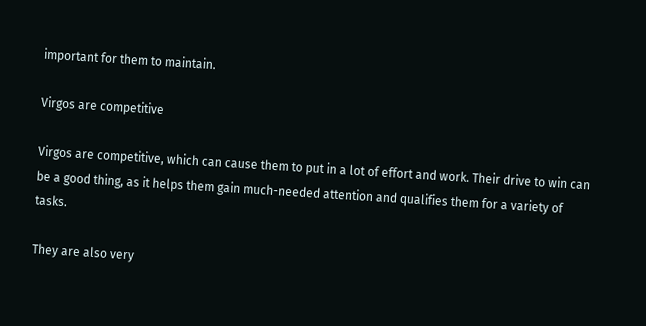important for them to maintain.

Virgos are competitive

Virgos are competitive, which can cause them to put in a lot of effort and work. Their drive to win can be a good thing, as it helps them gain much-needed attention and qualifies them for a variety of tasks.

They are also very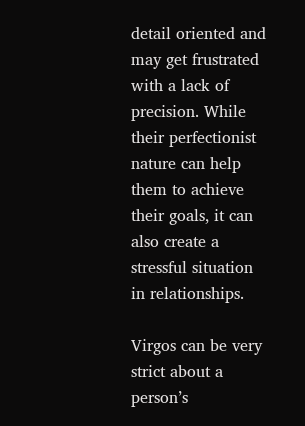detail oriented and may get frustrated with a lack of precision. While their perfectionist nature can help them to achieve their goals, it can also create a stressful situation in relationships.

Virgos can be very strict about a person’s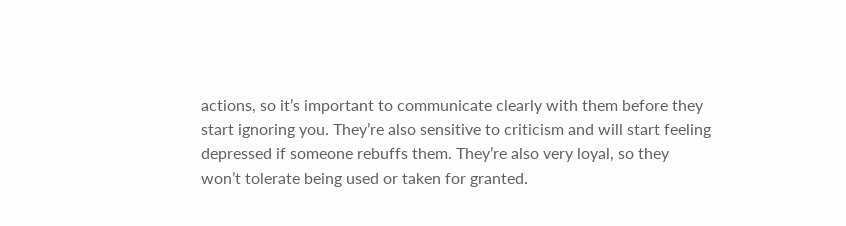actions, so it’s important to communicate clearly with them before they start ignoring you. They’re also sensitive to criticism and will start feeling depressed if someone rebuffs them. They’re also very loyal, so they won’t tolerate being used or taken for granted.